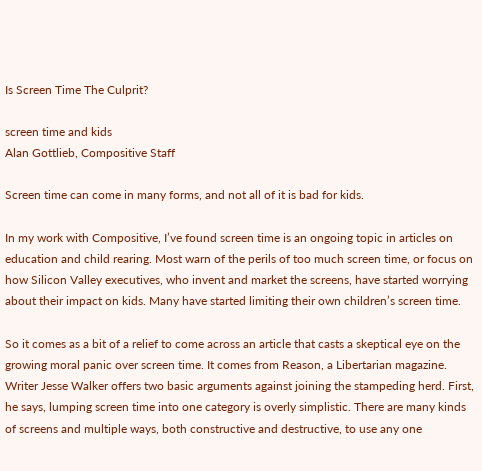Is Screen Time The Culprit?

screen time and kids
Alan Gottlieb, Compositive Staff

Screen time can come in many forms, and not all of it is bad for kids.

In my work with Compositive, I’ve found screen time is an ongoing topic in articles on education and child rearing. Most warn of the perils of too much screen time, or focus on how Silicon Valley executives, who invent and market the screens, have started worrying about their impact on kids. Many have started limiting their own children’s screen time.

So it comes as a bit of a relief to come across an article that casts a skeptical eye on the growing moral panic over screen time. It comes from Reason, a Libertarian magazine. Writer Jesse Walker offers two basic arguments against joining the stampeding herd. First, he says, lumping screen time into one category is overly simplistic. There are many kinds of screens and multiple ways, both constructive and destructive, to use any one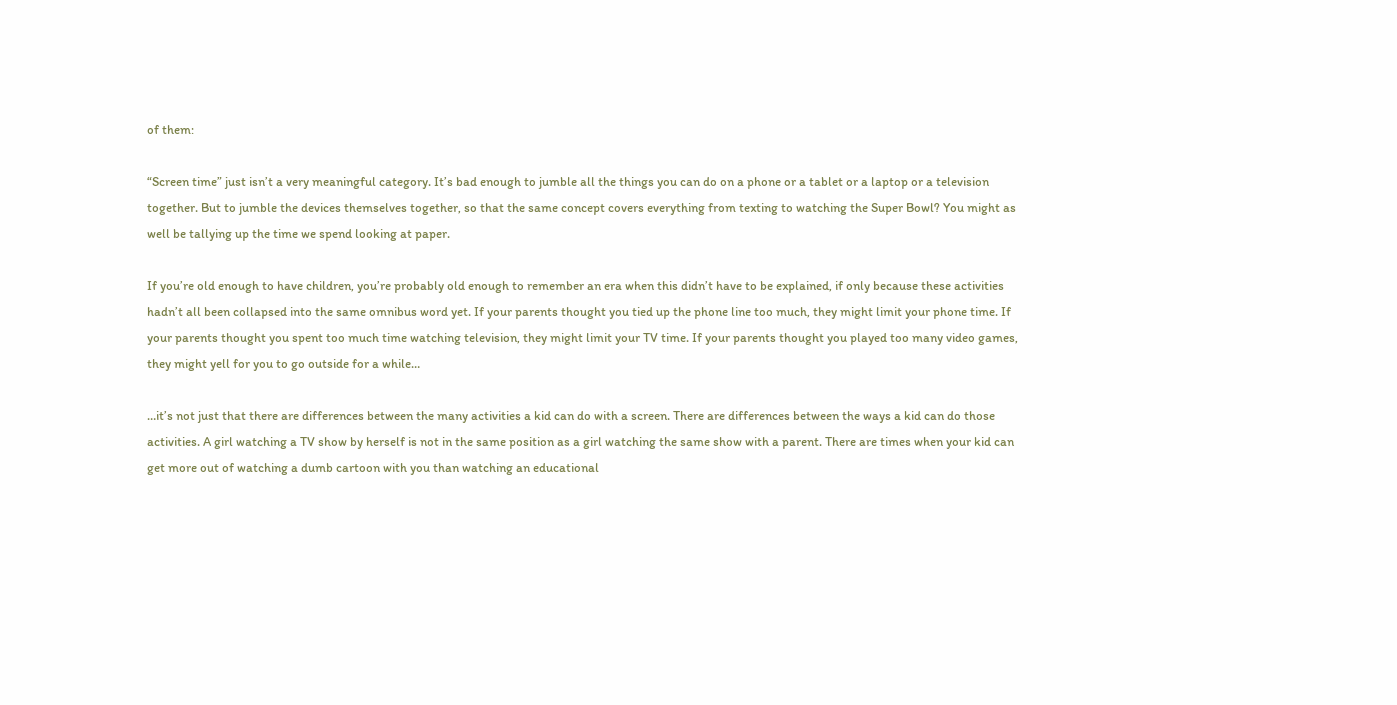of them:

“Screen time” just isn’t a very meaningful category. It’s bad enough to jumble all the things you can do on a phone or a tablet or a laptop or a television together. But to jumble the devices themselves together, so that the same concept covers everything from texting to watching the Super Bowl? You might as well be tallying up the time we spend looking at paper.

If you’re old enough to have children, you’re probably old enough to remember an era when this didn’t have to be explained, if only because these activities hadn’t all been collapsed into the same omnibus word yet. If your parents thought you tied up the phone line too much, they might limit your phone time. If your parents thought you spent too much time watching television, they might limit your TV time. If your parents thought you played too many video games, they might yell for you to go outside for a while…

…it’s not just that there are differences between the many activities a kid can do with a screen. There are differences between the ways a kid can do those activities. A girl watching a TV show by herself is not in the same position as a girl watching the same show with a parent. There are times when your kid can get more out of watching a dumb cartoon with you than watching an educational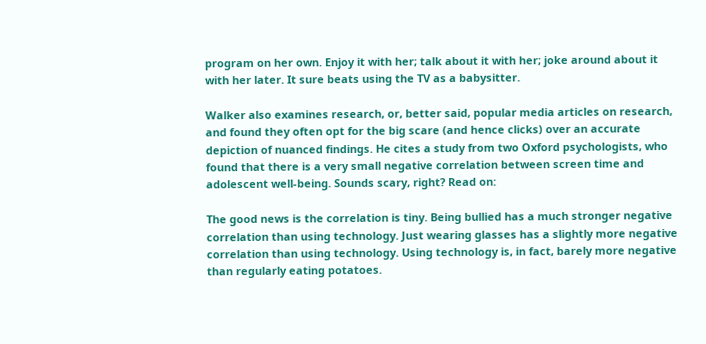program on her own. Enjoy it with her; talk about it with her; joke around about it with her later. It sure beats using the TV as a babysitter.

Walker also examines research, or, better said, popular media articles on research, and found they often opt for the big scare (and hence clicks) over an accurate depiction of nuanced findings. He cites a study from two Oxford psychologists, who found that there is a very small negative correlation between screen time and adolescent well-being. Sounds scary, right? Read on:

The good news is the correlation is tiny. Being bullied has a much stronger negative correlation than using technology. Just wearing glasses has a slightly more negative correlation than using technology. Using technology is, in fact, barely more negative than regularly eating potatoes.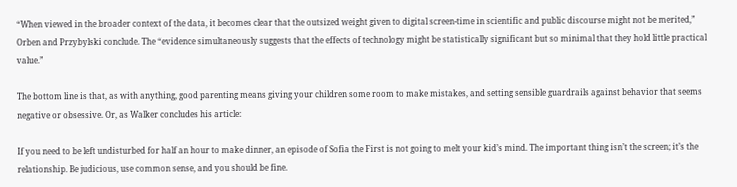“When viewed in the broader context of the data, it becomes clear that the outsized weight given to digital screen-time in scientific and public discourse might not be merited,” Orben and Przybylski conclude. The “evidence simultaneously suggests that the effects of technology might be statistically significant but so minimal that they hold little practical value.”

The bottom line is that, as with anything, good parenting means giving your children some room to make mistakes, and setting sensible guardrails against behavior that seems negative or obsessive. Or, as Walker concludes his article:

If you need to be left undisturbed for half an hour to make dinner, an episode of Sofia the First is not going to melt your kid’s mind. The important thing isn’t the screen; it’s the relationship. Be judicious, use common sense, and you should be fine.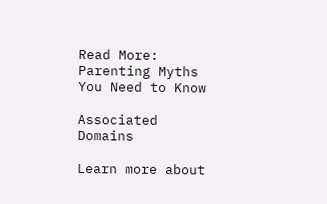Read More: Parenting Myths You Need to Know

Associated Domains

Learn more about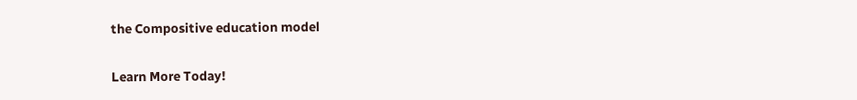the Compositive education model

Learn More Today!